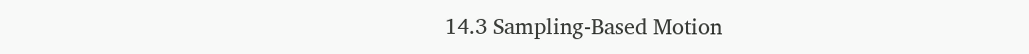14.3 Sampling-Based Motion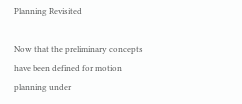Planning Revisited

Now that the preliminary concepts have been defined for motion planning under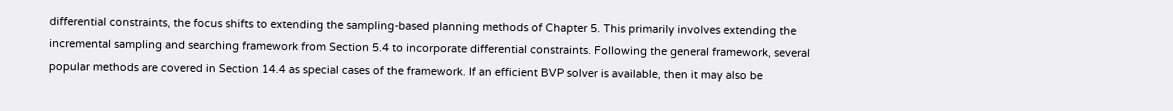differential constraints, the focus shifts to extending the sampling-based planning methods of Chapter 5. This primarily involves extending the incremental sampling and searching framework from Section 5.4 to incorporate differential constraints. Following the general framework, several popular methods are covered in Section 14.4 as special cases of the framework. If an efficient BVP solver is available, then it may also be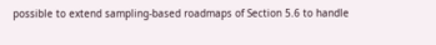possible to extend sampling-based roadmaps of Section 5.6 to handle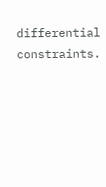differential constraints.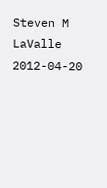Steven M LaValle 2012-04-20